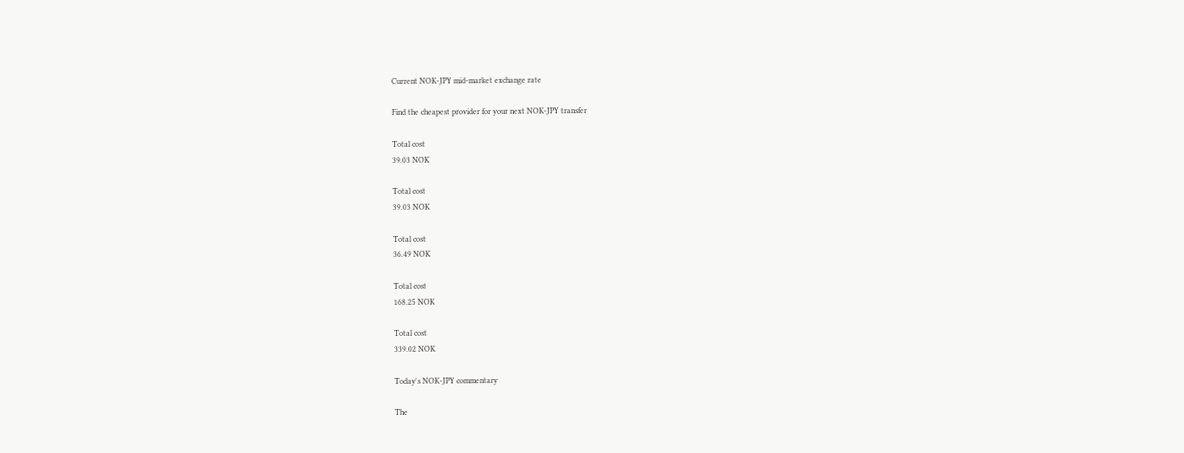Current NOK-JPY mid-market exchange rate

Find the cheapest provider for your next NOK-JPY transfer

Total cost
39.03 NOK

Total cost
39.03 NOK

Total cost
36.49 NOK

Total cost
168.25 NOK

Total cost
339.02 NOK

Today's NOK-JPY commentary

The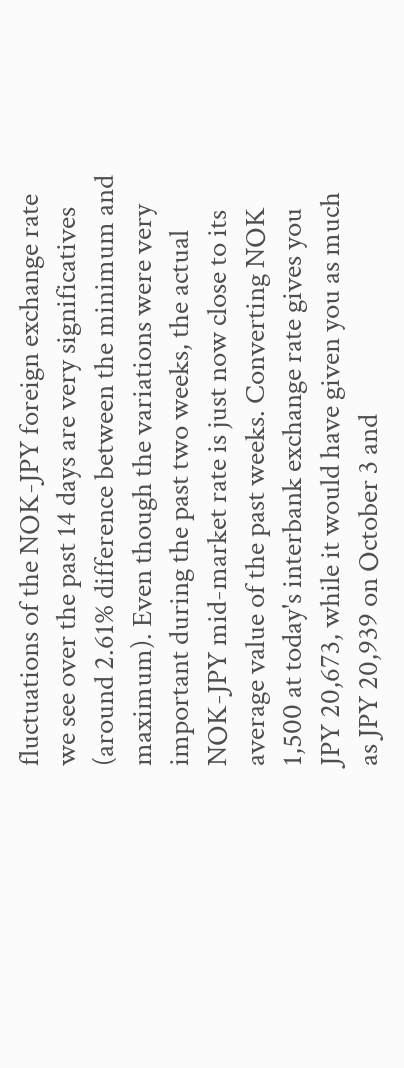fluctuations of the NOK-JPY foreign exchange rate we see over the past 14 days are very significatives (around 2.61% difference between the minimum and maximum). Even though the variations were very important during the past two weeks, the actual NOK-JPY mid-market rate is just now close to its average value of the past weeks. Converting NOK 1,500 at today's interbank exchange rate gives you JPY 20,673, while it would have given you as much as JPY 20,939 on October 3 and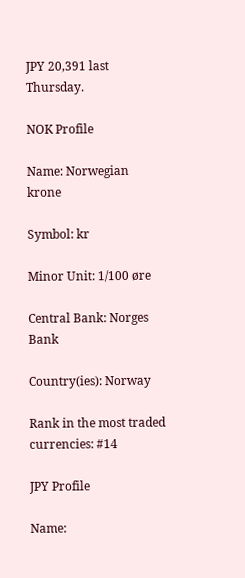JPY 20,391 last Thursday.

NOK Profile

Name: Norwegian krone

Symbol: kr

Minor Unit: 1/100 øre

Central Bank: Norges Bank

Country(ies): Norway

Rank in the most traded currencies: #14

JPY Profile

Name: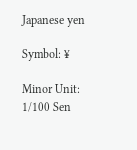Japanese yen

Symbol: ¥

Minor Unit: 1/100 Sen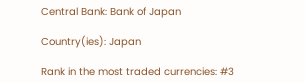Central Bank: Bank of Japan

Country(ies): Japan

Rank in the most traded currencies: #3